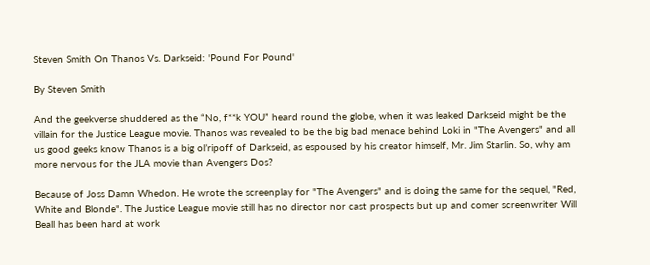Steven Smith On Thanos Vs. Darkseid: 'Pound For Pound'

By Steven Smith

And the geekverse shuddered as the “No, f**k YOU” heard round the globe, when it was leaked Darkseid might be the villain for the Justice League movie. Thanos was revealed to be the big bad menace behind Loki in "The Avengers" and all us good geeks know Thanos is a big ol’ripoff of Darkseid, as espoused by his creator himself, Mr. Jim Starlin. So, why am more nervous for the JLA movie than Avengers Dos?

Because of Joss Damn Whedon. He wrote the screenplay for "The Avengers" and is doing the same for the sequel, "Red, White and Blonde". The Justice League movie still has no director nor cast prospects but up and comer screenwriter Will Beall has been hard at work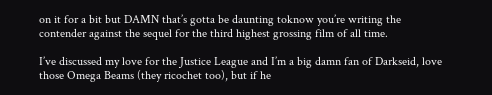on it for a bit but DAMN that’s gotta be daunting toknow you’re writing the contender against the sequel for the third highest grossing film of all time.

I’ve discussed my love for the Justice League and I’m a big damn fan of Darkseid, love those Omega Beams (they ricochet too), but if he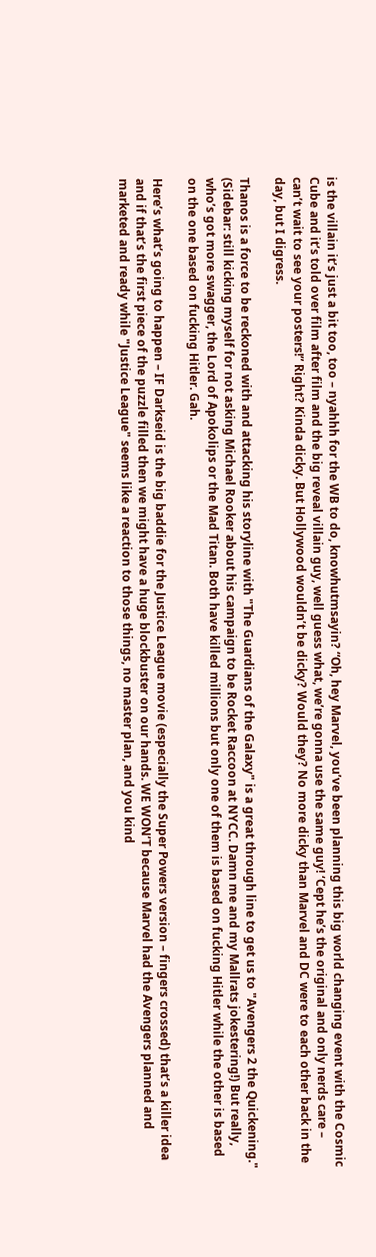is the villain it’s just a bit too, too – nyahhh for the WB to do, knowhutmsayin? “Oh, hey Marvel, you’ve been planning this big world changing event with the Cosmic Cube and it’s told over film after film and the big reveal villain guy, well guess what, we’re gonna use the same guy! ‘Cept he’s the original and only nerds care – can’t wait to see your posters!” Right? Kinda dicky. But Hollywood wouldn’t be dicky? Would they? No more dicky than Marvel and DC were to each other back in the day, but I digress.

Thanos is a force to be reckoned with and attacking his storyline with "The Guardians of the Galaxy" is a great through line to get us to "Avengers 2 the Quickening." (Sidebar: still kicking myself for not asking Michael Rooker about his campaign to be Rocket Raccoon at NYCC. Damn me and my Mallrats jokestering!) But really, who’s got more swagger, the Lord of Apokolips or the Mad Titan. Both have killed millions but only one of them is based on fucking Hitler while the other is based on the one based on fucking Hitler. Gah.

Here’s what’s going to happen – IF Darkseid is the big baddie for the Justice League movie (especially the Super Powers version – fingers crossed) that’s a killer idea and if that’s the first piece of the puzzle filled then we might have a huge blockbuster on our hands. WE WON’T because Marvel had the Avengers planned and marketed and ready while "Justice League" seems like a reaction to those things, no master plan, and you kind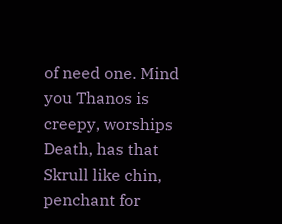of need one. Mind you Thanos is creepy, worships Death, has that Skrull like chin, penchant for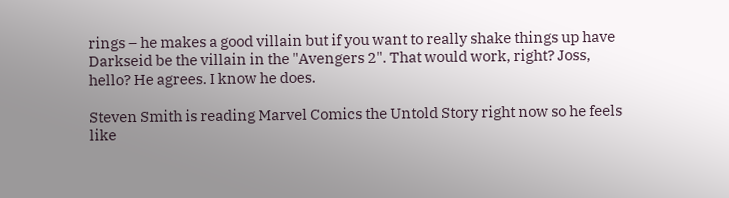rings – he makes a good villain but if you want to really shake things up have Darkseid be the villain in the "Avengers 2". That would work, right? Joss, hello? He agrees. I know he does.

Steven Smith is reading Marvel Comics the Untold Story right now so he feels like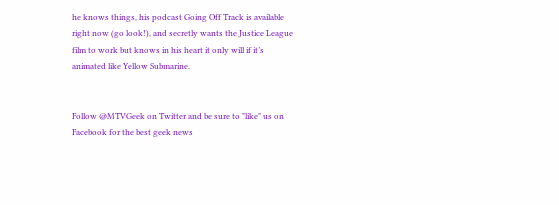he knows things, his podcast Going Off Track is available right now (go look!), and secretly wants the Justice League film to work but knows in his heart it only will if it’s animated like Yellow Submarine.


Follow @MTVGeek on Twitter and be sure to "like" us on Facebook for the best geek news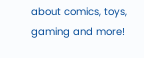about comics, toys, gaming and more!